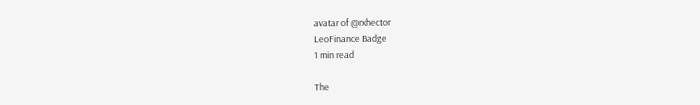avatar of @rxhector
LeoFinance Badge
1 min read

The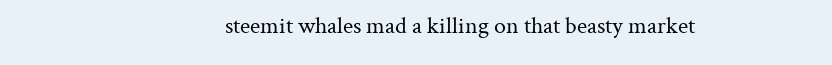steemit whales mad a killing on that beasty market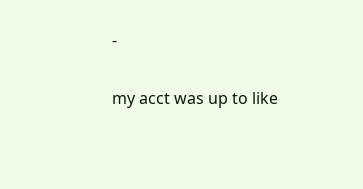-

my acct was up to like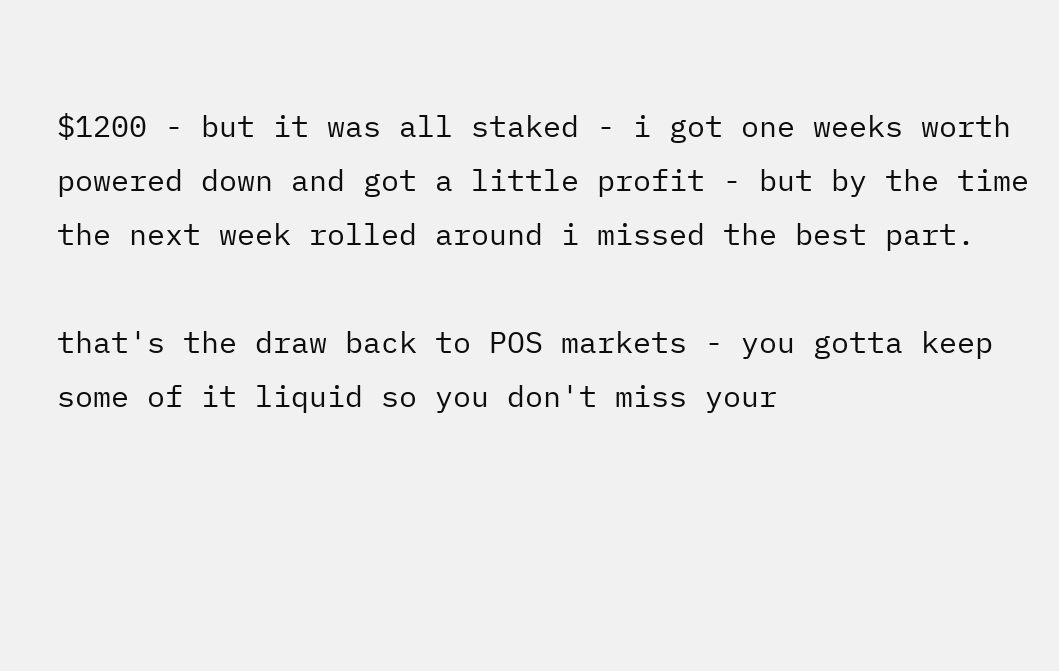$1200 - but it was all staked - i got one weeks worth powered down and got a little profit - but by the time the next week rolled around i missed the best part.

that's the draw back to POS markets - you gotta keep some of it liquid so you don't miss your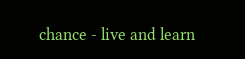chance - live and learn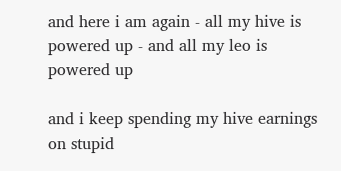and here i am again - all my hive is powered up - and all my leo is powered up

and i keep spending my hive earnings on stupid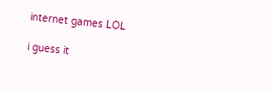internet games LOL

i guess it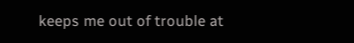keeps me out of trouble at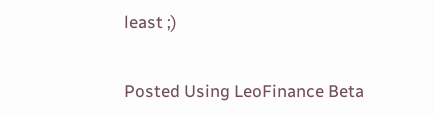least ;)

Posted Using LeoFinance Beta